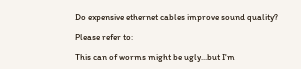Do expensive ethernet cables improve sound quality?

Please refer to:

This can of worms might be ugly...but I'm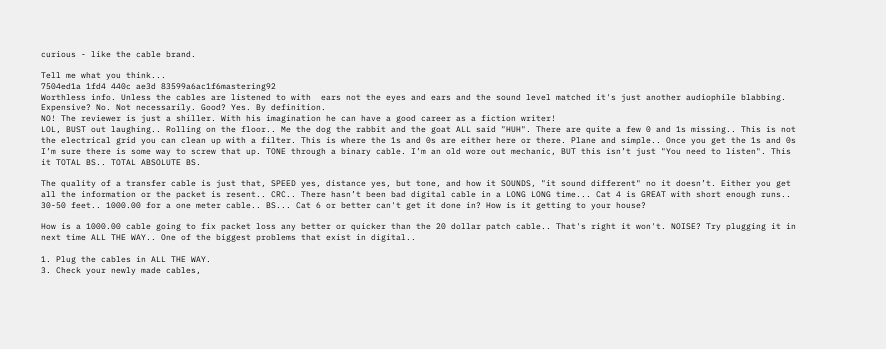curious - like the cable brand.

Tell me what you think...
7504ed1a 1fd4 440c ae3d 83599a6ac1f6mastering92
Worthless info. Unless the cables are listened to with  ears not the eyes and ears and the sound level matched it's just another audiophile blabbing.
Expensive? No. Not necessarily. Good? Yes. By definition.
NO! The reviewer is just a shiller. With his imagination he can have a good career as a fiction writer!
LOL, BUST out laughing.. Rolling on the floor.. Me the dog the rabbit and the goat ALL said "HUH". There are quite a few 0 and 1s missing.. This is not the electrical grid you can clean up with a filter. This is where the 1s and 0s are either here or there. Plane and simple.. Once you get the 1s and 0s I’m sure there is some way to screw that up. TONE through a binary cable. I’m an old wore out mechanic, BUT this isn’t just "You need to listen". This it TOTAL BS.. TOTAL ABSOLUTE BS.

The quality of a transfer cable is just that, SPEED yes, distance yes, but tone, and how it SOUNDS, "it sound different" no it doesn’t. Either you get all the information or the packet is resent.. CRC.. There hasn’t been bad digital cable in a LONG LONG time... Cat 4 is GREAT with short enough runs.. 30-50 feet.. 1000.00 for a one meter cable.. BS... Cat 6 or better can't get it done in? How is it getting to your house?

How is a 1000.00 cable going to fix packet loss any better or quicker than the 20 dollar patch cable.. That's right it won't. NOISE? Try plugging it in next time ALL THE WAY.. One of the biggest problems that exist in digital..

1. Plug the cables in ALL THE WAY.
3. Check your newly made cables,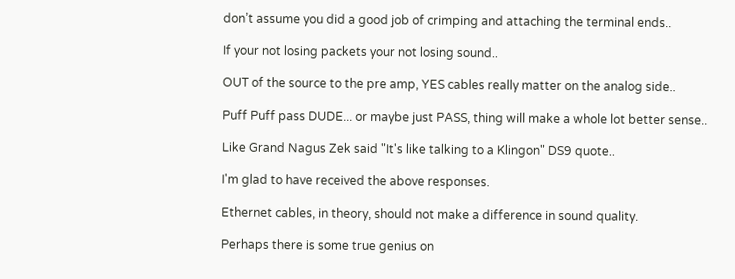don’t assume you did a good job of crimping and attaching the terminal ends..

If your not losing packets your not losing sound..

OUT of the source to the pre amp, YES cables really matter on the analog side..

Puff Puff pass DUDE... or maybe just PASS, thing will make a whole lot better sense..

Like Grand Nagus Zek said "It's like talking to a Klingon" DS9 quote..

I'm glad to have received the above responses.

Ethernet cables, in theory, should not make a difference in sound quality.

Perhaps there is some true genius on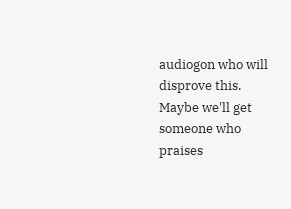audiogon who will disprove this. Maybe we'll get someone who praises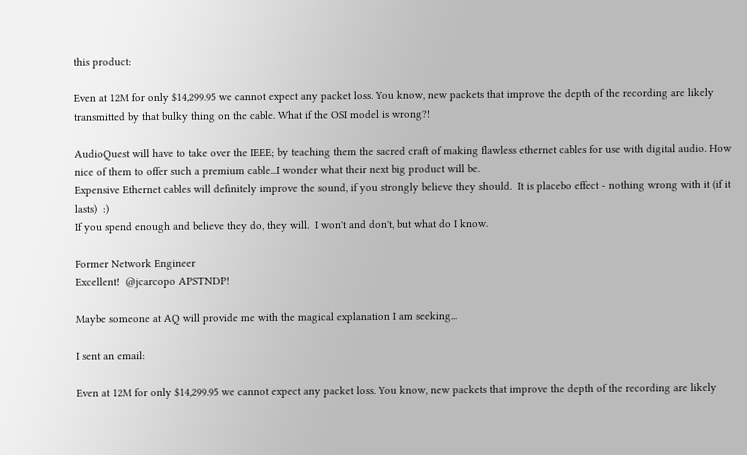this product:

Even at 12M for only $14,299.95 we cannot expect any packet loss. You know, new packets that improve the depth of the recording are likely transmitted by that bulky thing on the cable. What if the OSI model is wrong?!

AudioQuest will have to take over the IEEE; by teaching them the sacred craft of making flawless ethernet cables for use with digital audio. How nice of them to offer such a premium cable...I wonder what their next big product will be.
Expensive Ethernet cables will definitely improve the sound, if you strongly believe they should.  It is placebo effect - nothing wrong with it (if it lasts)  :)
If you spend enough and believe they do, they will.  I won't and don't, but what do I know.

Former Network Engineer
Excellent!  @jcarcopo APSTNDP!

Maybe someone at AQ will provide me with the magical explanation I am seeking...

I sent an email:

Even at 12M for only $14,299.95 we cannot expect any packet loss. You know, new packets that improve the depth of the recording are likely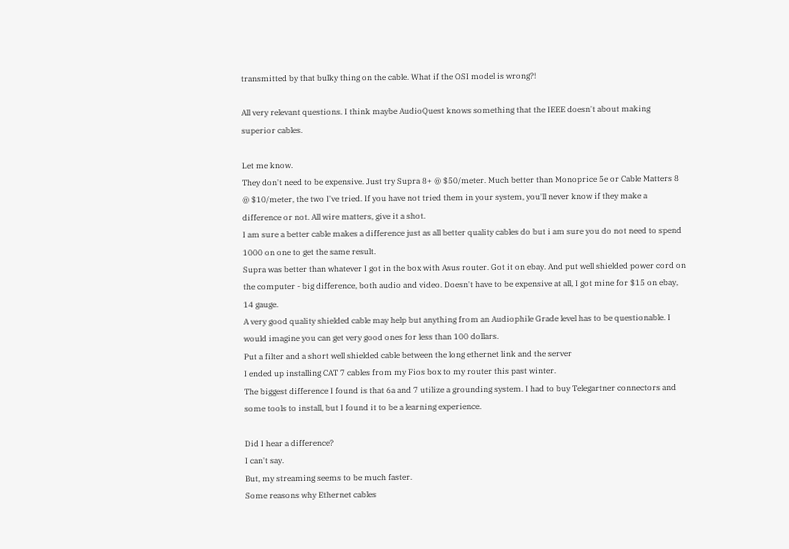transmitted by that bulky thing on the cable. What if the OSI model is wrong?!

All very relevant questions. I think maybe AudioQuest knows something that the IEEE doesn't about making superior cables.

Let me know.
They don't need to be expensive. Just try Supra 8+ @ $50/meter. Much better than Monoprice 5e or Cable Matters 8 @ $10/meter, the two I've tried. If you have not tried them in your system, you'll never know if they make a difference or not. All wire matters, give it a shot.
I am sure a better cable makes a difference just as all better quality cables do but i am sure you do not need to spend 1000 on one to get the same result.
Supra was better than whatever I got in the box with Asus router. Got it on ebay. And put well shielded power cord on the computer - big difference, both audio and video. Doesn't have to be expensive at all, I got mine for $15 on ebay, 14 gauge.
A very good quality shielded cable may help but anything from an Audiophile Grade level has to be questionable. I would imagine you can get very good ones for less than 100 dollars.
Put a filter and a short well shielded cable between the long ethernet link and the server
I ended up installing CAT 7 cables from my Fios box to my router this past winter.
The biggest difference I found is that 6a and 7 utilize a grounding system. I had to buy Telegartner connectors and some tools to install, but I found it to be a learning experience.

Did I hear a difference?
I can't say.
But, my streaming seems to be much faster.
Some reasons why Ethernet cables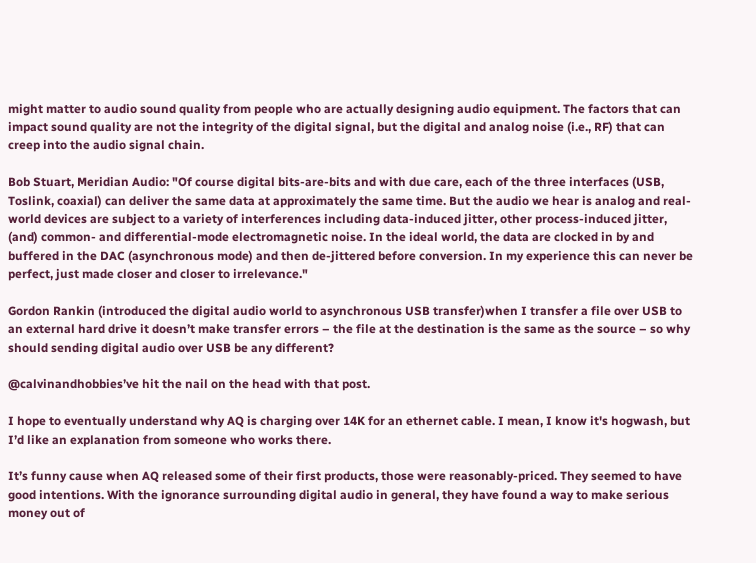might matter to audio sound quality from people who are actually designing audio equipment. The factors that can impact sound quality are not the integrity of the digital signal, but the digital and analog noise (i.e., RF) that can creep into the audio signal chain.

Bob Stuart, Meridian Audio: "Of course digital bits-are-bits and with due care, each of the three interfaces (USB, Toslink, coaxial) can deliver the same data at approximately the same time. But the audio we hear is analog and real-world devices are subject to a variety of interferences including data-induced jitter, other process-induced jitter, (and) common- and differential-mode electromagnetic noise. In the ideal world, the data are clocked in by and buffered in the DAC (asynchronous mode) and then de-jittered before conversion. In my experience this can never be perfect, just made closer and closer to irrelevance."

Gordon Rankin (introduced the digital audio world to asynchronous USB transfer)when I transfer a file over USB to an external hard drive it doesn’t make transfer errors – the file at the destination is the same as the source – so why should sending digital audio over USB be any different?

@calvinandhobbies’ve hit the nail on the head with that post.

I hope to eventually understand why AQ is charging over 14K for an ethernet cable. I mean, I know it's hogwash, but I’d like an explanation from someone who works there.

It’s funny cause when AQ released some of their first products, those were reasonably-priced. They seemed to have good intentions. With the ignorance surrounding digital audio in general, they have found a way to make serious money out of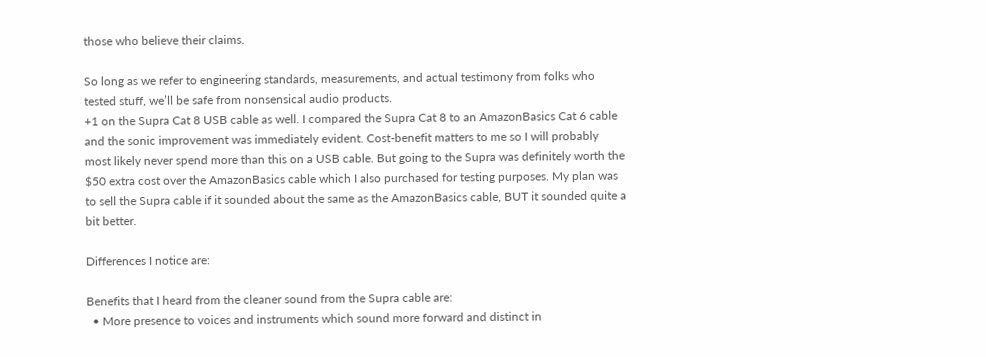those who believe their claims.

So long as we refer to engineering standards, measurements, and actual testimony from folks who tested stuff, we’ll be safe from nonsensical audio products.
+1 on the Supra Cat 8 USB cable as well. I compared the Supra Cat 8 to an AmazonBasics Cat 6 cable and the sonic improvement was immediately evident. Cost-benefit matters to me so I will probably most likely never spend more than this on a USB cable. But going to the Supra was definitely worth the $50 extra cost over the AmazonBasics cable which I also purchased for testing purposes. My plan was to sell the Supra cable if it sounded about the same as the AmazonBasics cable, BUT it sounded quite a bit better.

Differences I notice are:

Benefits that I heard from the cleaner sound from the Supra cable are:
  • More presence to voices and instruments which sound more forward and distinct in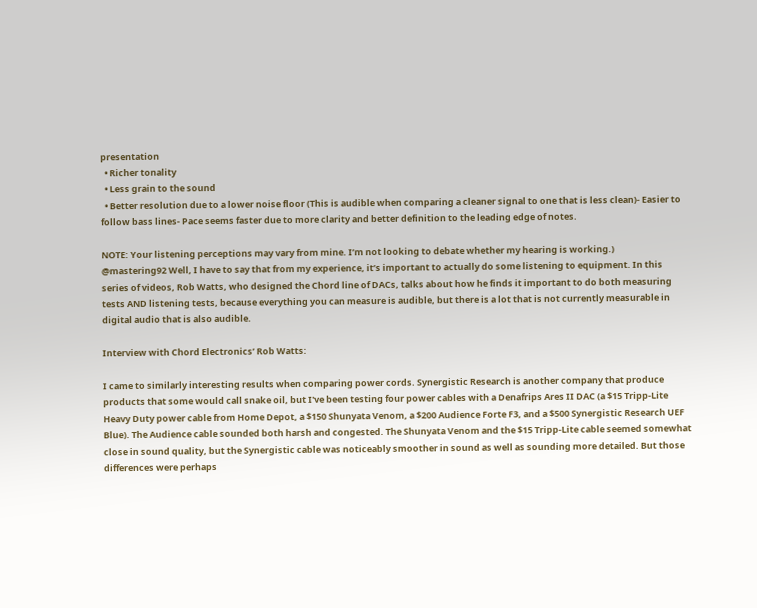presentation
  • Richer tonality
  • Less grain to the sound
  • Better resolution due to a lower noise floor (This is audible when comparing a cleaner signal to one that is less clean)- Easier to follow bass lines- Pace seems faster due to more clarity and better definition to the leading edge of notes.

NOTE: Your listening perceptions may vary from mine. I’m not looking to debate whether my hearing is working.)
@mastering92 Well, I have to say that from my experience, it’s important to actually do some listening to equipment. In this series of videos, Rob Watts, who designed the Chord line of DACs, talks about how he finds it important to do both measuring tests AND listening tests, because everything you can measure is audible, but there is a lot that is not currently measurable in digital audio that is also audible.

Interview with Chord Electronics’ Rob Watts:

I came to similarly interesting results when comparing power cords. Synergistic Research is another company that produce products that some would call snake oil, but I've been testing four power cables with a Denafrips Ares II DAC (a $15 Tripp-Lite Heavy Duty power cable from Home Depot, a $150 Shunyata Venom, a $200 Audience Forte F3, and a $500 Synergistic Research UEF Blue). The Audience cable sounded both harsh and congested. The Shunyata Venom and the $15 Tripp-Lite cable seemed somewhat close in sound quality, but the Synergistic cable was noticeably smoother in sound as well as sounding more detailed. But those differences were perhaps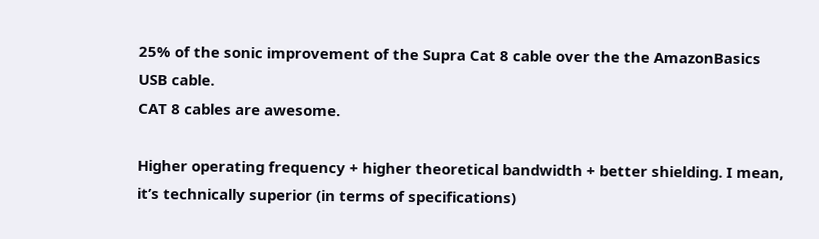25% of the sonic improvement of the Supra Cat 8 cable over the the AmazonBasics USB cable.
CAT 8 cables are awesome.

Higher operating frequency + higher theoretical bandwidth + better shielding. I mean, it’s technically superior (in terms of specifications)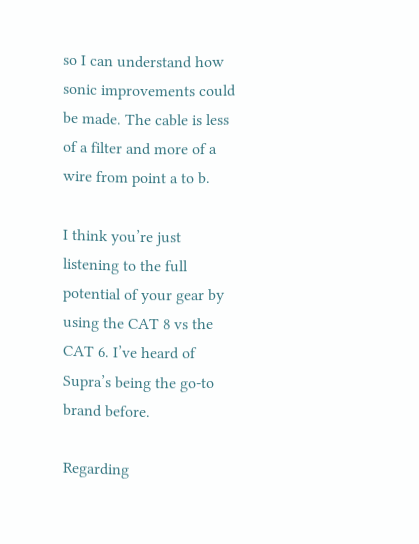so I can understand how sonic improvements could be made. The cable is less of a filter and more of a wire from point a to b.

I think you’re just listening to the full potential of your gear by using the CAT 8 vs the CAT 6. I’ve heard of Supra’s being the go-to brand before.

Regarding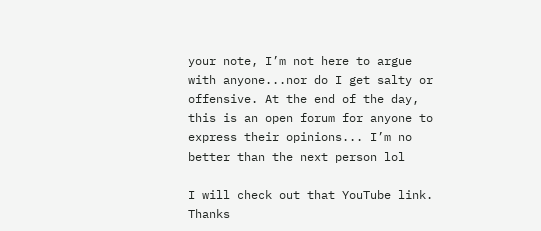your note, I’m not here to argue with anyone...nor do I get salty or offensive. At the end of the day, this is an open forum for anyone to express their opinions... I’m no better than the next person lol

I will check out that YouTube link. Thanks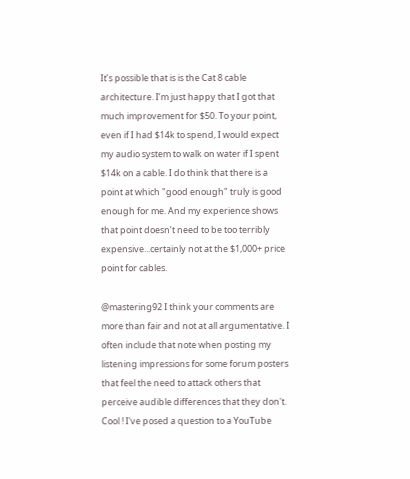It’s possible that is is the Cat 8 cable architecture. I’m just happy that I got that much improvement for $50. To your point, even if I had $14k to spend, I would expect my audio system to walk on water if I spent $14k on a cable. I do think that there is a point at which "good enough" truly is good enough for me. And my experience shows that point doesn’t need to be too terribly expensive...certainly not at the $1,000+ price point for cables.

@mastering92 I think your comments are more than fair and not at all argumentative. I often include that note when posting my listening impressions for some forum posters that feel the need to attack others that perceive audible differences that they don't.
Cool ! I've posed a question to a YouTube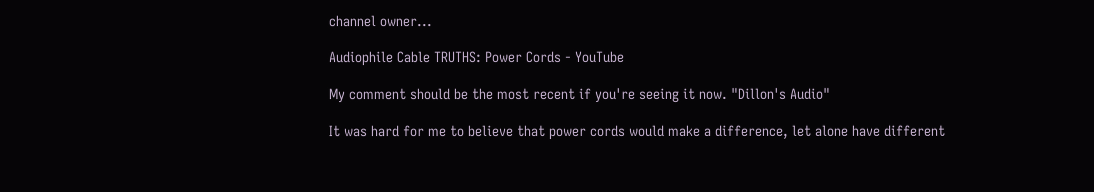channel owner...

Audiophile Cable TRUTHS: Power Cords - YouTube

My comment should be the most recent if you're seeing it now. "Dillon's Audio"

It was hard for me to believe that power cords would make a difference, let alone have different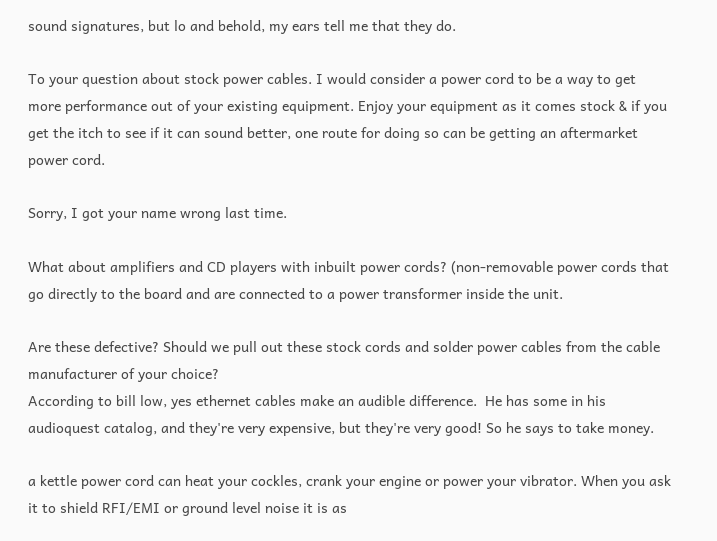sound signatures, but lo and behold, my ears tell me that they do.

To your question about stock power cables. I would consider a power cord to be a way to get more performance out of your existing equipment. Enjoy your equipment as it comes stock & if you get the itch to see if it can sound better, one route for doing so can be getting an aftermarket power cord.

Sorry, I got your name wrong last time.

What about amplifiers and CD players with inbuilt power cords? (non-removable power cords that go directly to the board and are connected to a power transformer inside the unit.

Are these defective? Should we pull out these stock cords and solder power cables from the cable manufacturer of your choice?
According to bill low, yes ethernet cables make an audible difference.  He has some in his audioquest catalog, and they're very expensive, but they're very good! So he says to take money.

a kettle power cord can heat your cockles, crank your engine or power your vibrator. When you ask it to shield RFI/EMI or ground level noise it is as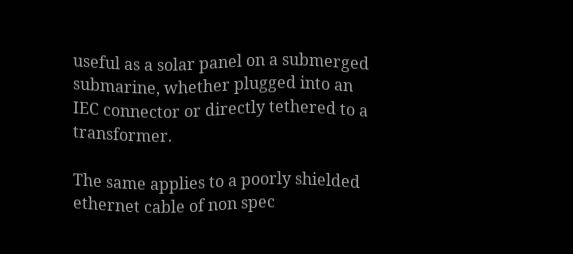useful as a solar panel on a submerged submarine, whether plugged into an IEC connector or directly tethered to a transformer.

The same applies to a poorly shielded ethernet cable of non spec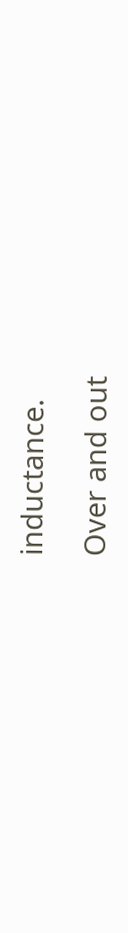inductance.

Over and out